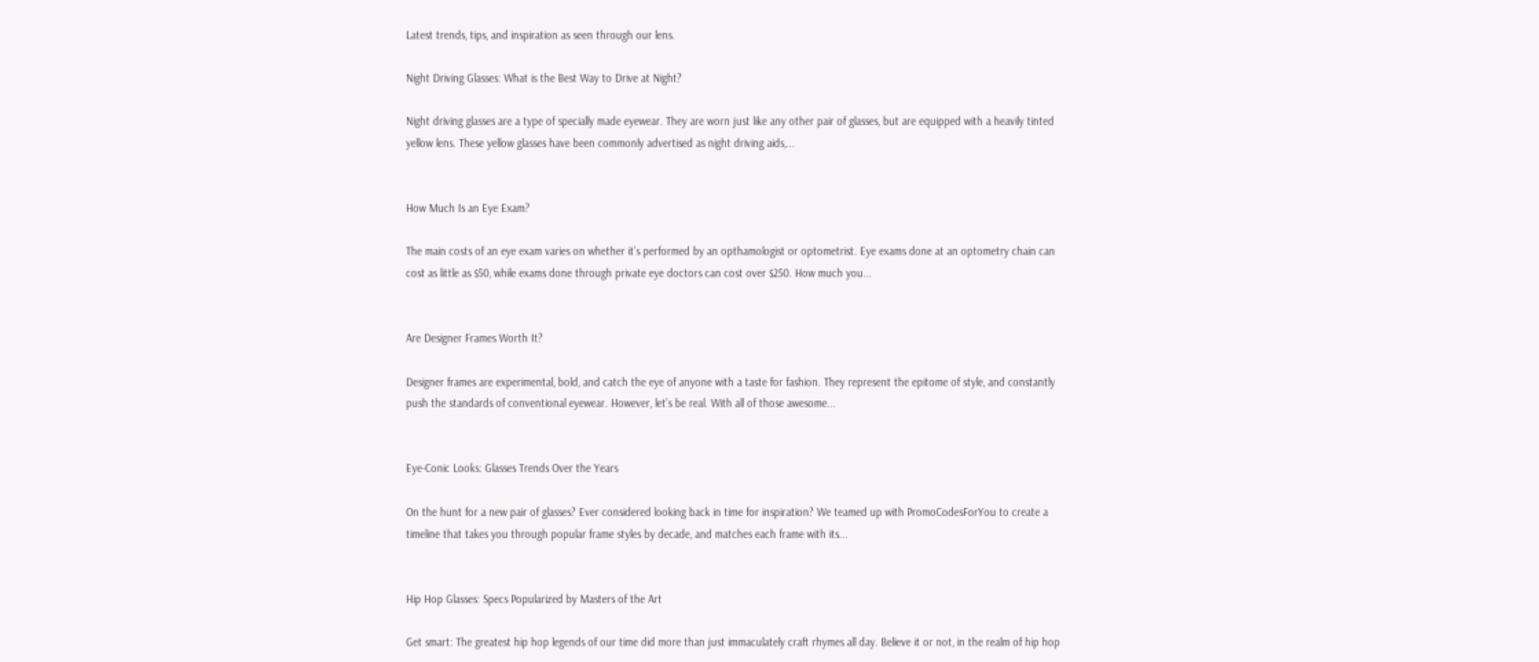Latest trends, tips, and inspiration as seen through our lens.

Night Driving Glasses: What is the Best Way to Drive at Night?

Night driving glasses are a type of specially made eyewear. They are worn just like any other pair of glasses, but are equipped with a heavily tinted yellow lens. These yellow glasses have been commonly advertised as night driving aids,...


How Much Is an Eye Exam?

The main costs of an eye exam varies on whether it’s performed by an opthamologist or optometrist. Eye exams done at an optometry chain can cost as little as $50, while exams done through private eye doctors can cost over $250. How much you...


Are Designer Frames Worth It?

Designer frames are experimental, bold, and catch the eye of anyone with a taste for fashion. They represent the epitome of style, and constantly push the standards of conventional eyewear. However, let’s be real. With all of those awesome...


Eye-Conic Looks: Glasses Trends Over the Years

On the hunt for a new pair of glasses? Ever considered looking back in time for inspiration? We teamed up with PromoCodesForYou to create a timeline that takes you through popular frame styles by decade, and matches each frame with its...


Hip Hop Glasses: Specs Popularized by Masters of the Art

Get smart: The greatest hip hop legends of our time did more than just immaculately craft rhymes all day. Believe it or not, in the realm of hip hop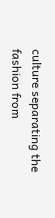culture separating the fashion from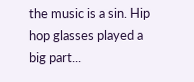the music is a sin. Hip hop glasses played a big part...